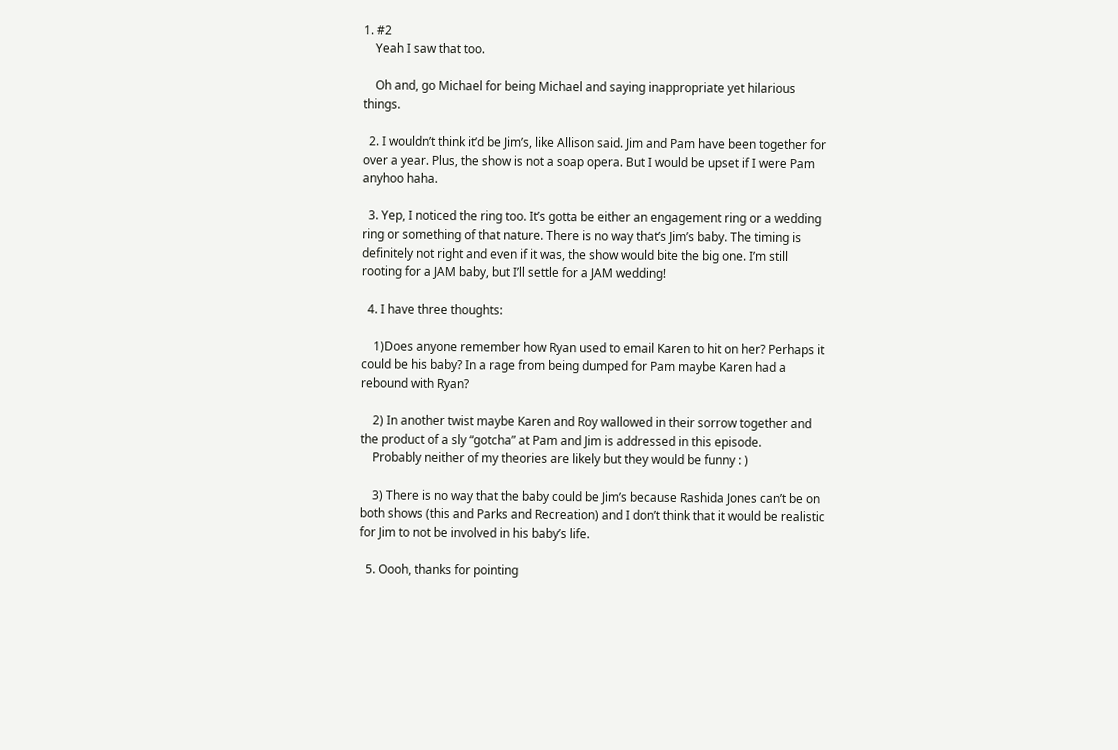1. #2
    Yeah I saw that too.

    Oh and, go Michael for being Michael and saying inappropriate yet hilarious things.

  2. I wouldn’t think it’d be Jim’s, like Allison said. Jim and Pam have been together for over a year. Plus, the show is not a soap opera. But I would be upset if I were Pam anyhoo haha.

  3. Yep, I noticed the ring too. It’s gotta be either an engagement ring or a wedding ring or something of that nature. There is no way that’s Jim’s baby. The timing is definitely not right and even if it was, the show would bite the big one. I’m still rooting for a JAM baby, but I’ll settle for a JAM wedding!

  4. I have three thoughts:

    1)Does anyone remember how Ryan used to email Karen to hit on her? Perhaps it could be his baby? In a rage from being dumped for Pam maybe Karen had a rebound with Ryan?

    2) In another twist maybe Karen and Roy wallowed in their sorrow together and the product of a sly “gotcha” at Pam and Jim is addressed in this episode.
    Probably neither of my theories are likely but they would be funny : )

    3) There is no way that the baby could be Jim’s because Rashida Jones can’t be on both shows (this and Parks and Recreation) and I don’t think that it would be realistic for Jim to not be involved in his baby’s life.

  5. Oooh, thanks for pointing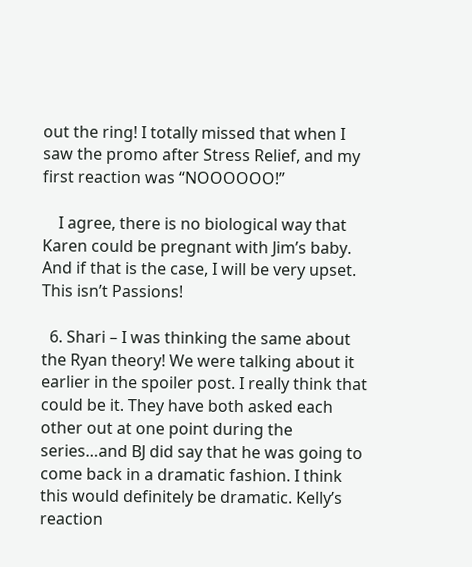out the ring! I totally missed that when I saw the promo after Stress Relief, and my first reaction was “NOOOOOO!”

    I agree, there is no biological way that Karen could be pregnant with Jim’s baby. And if that is the case, I will be very upset. This isn’t Passions!

  6. Shari – I was thinking the same about the Ryan theory! We were talking about it earlier in the spoiler post. I really think that could be it. They have both asked each other out at one point during the series…and BJ did say that he was going to come back in a dramatic fashion. I think this would definitely be dramatic. Kelly’s reaction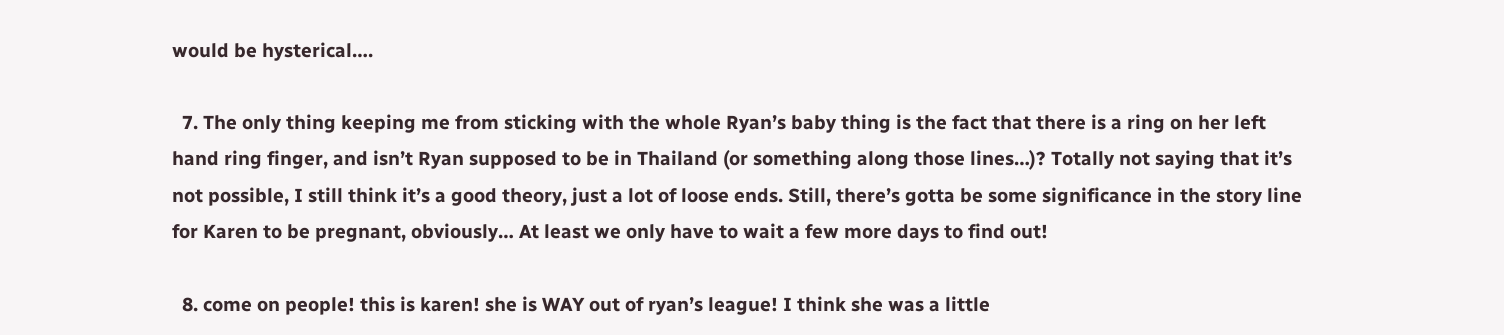would be hysterical….

  7. The only thing keeping me from sticking with the whole Ryan’s baby thing is the fact that there is a ring on her left hand ring finger, and isn’t Ryan supposed to be in Thailand (or something along those lines…)? Totally not saying that it’s not possible, I still think it’s a good theory, just a lot of loose ends. Still, there’s gotta be some significance in the story line for Karen to be pregnant, obviously… At least we only have to wait a few more days to find out!

  8. come on people! this is karen! she is WAY out of ryan’s league! I think she was a little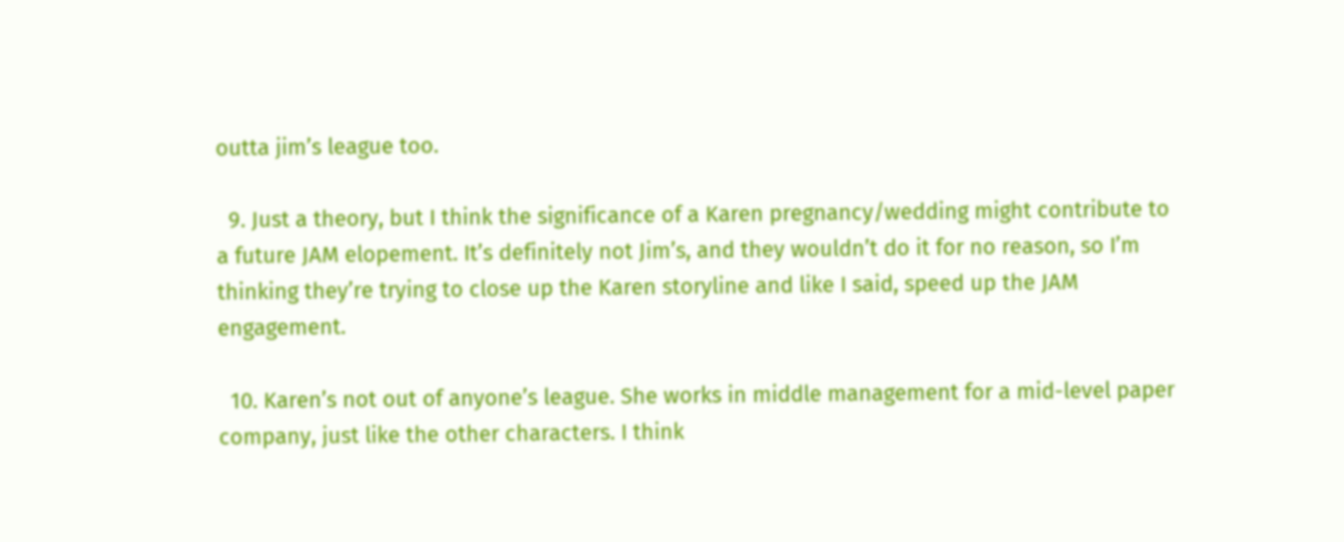outta jim’s league too.

  9. Just a theory, but I think the significance of a Karen pregnancy/wedding might contribute to a future JAM elopement. It’s definitely not Jim’s, and they wouldn’t do it for no reason, so I’m thinking they’re trying to close up the Karen storyline and like I said, speed up the JAM engagement.

  10. Karen’s not out of anyone’s league. She works in middle management for a mid-level paper company, just like the other characters. I think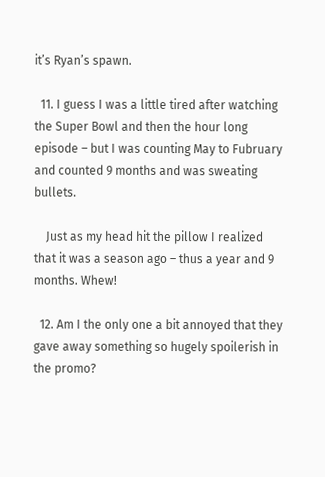it’s Ryan’s spawn.

  11. I guess I was a little tired after watching the Super Bowl and then the hour long episode – but I was counting May to Fubruary and counted 9 months and was sweating bullets.

    Just as my head hit the pillow I realized that it was a season ago – thus a year and 9 months. Whew!

  12. Am I the only one a bit annoyed that they gave away something so hugely spoilerish in the promo?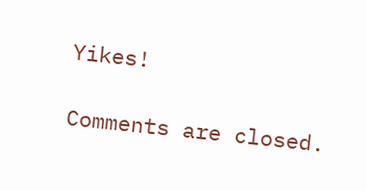Yikes!

Comments are closed.